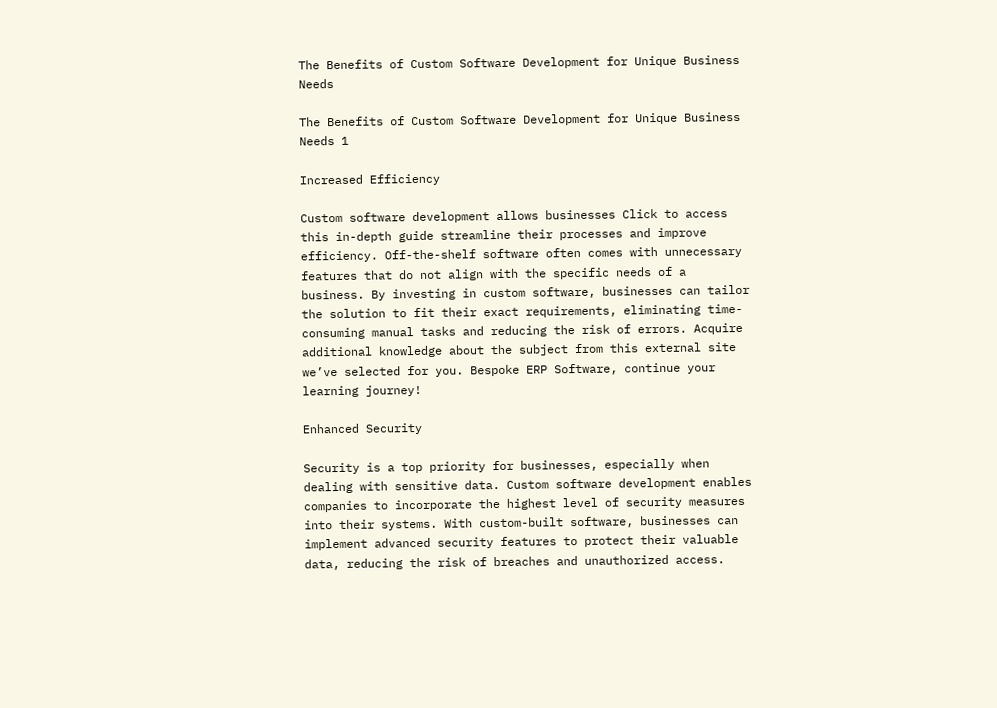The Benefits of Custom Software Development for Unique Business Needs

The Benefits of Custom Software Development for Unique Business Needs 1

Increased Efficiency

Custom software development allows businesses Click to access this in-depth guide streamline their processes and improve efficiency. Off-the-shelf software often comes with unnecessary features that do not align with the specific needs of a business. By investing in custom software, businesses can tailor the solution to fit their exact requirements, eliminating time-consuming manual tasks and reducing the risk of errors. Acquire additional knowledge about the subject from this external site we’ve selected for you. Bespoke ERP Software, continue your learning journey!

Enhanced Security

Security is a top priority for businesses, especially when dealing with sensitive data. Custom software development enables companies to incorporate the highest level of security measures into their systems. With custom-built software, businesses can implement advanced security features to protect their valuable data, reducing the risk of breaches and unauthorized access.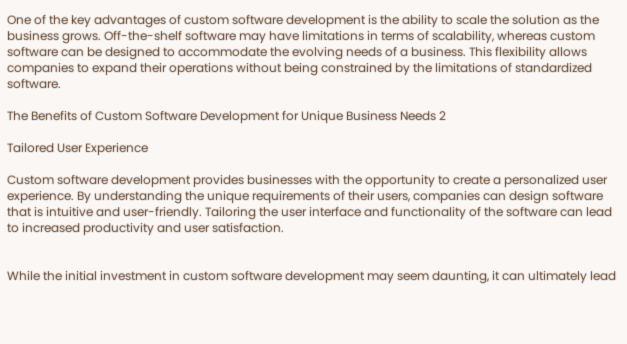One of the key advantages of custom software development is the ability to scale the solution as the business grows. Off-the-shelf software may have limitations in terms of scalability, whereas custom software can be designed to accommodate the evolving needs of a business. This flexibility allows companies to expand their operations without being constrained by the limitations of standardized software.

The Benefits of Custom Software Development for Unique Business Needs 2

Tailored User Experience

Custom software development provides businesses with the opportunity to create a personalized user experience. By understanding the unique requirements of their users, companies can design software that is intuitive and user-friendly. Tailoring the user interface and functionality of the software can lead to increased productivity and user satisfaction.


While the initial investment in custom software development may seem daunting, it can ultimately lead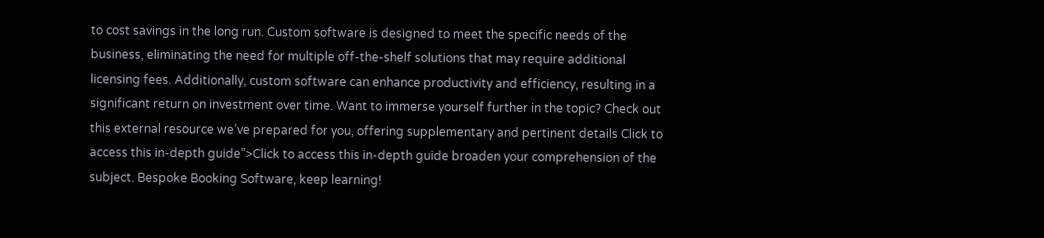to cost savings in the long run. Custom software is designed to meet the specific needs of the business, eliminating the need for multiple off-the-shelf solutions that may require additional licensing fees. Additionally, custom software can enhance productivity and efficiency, resulting in a significant return on investment over time. Want to immerse yourself further in the topic? Check out this external resource we’ve prepared for you, offering supplementary and pertinent details Click to access this in-depth guide”>Click to access this in-depth guide broaden your comprehension of the subject. Bespoke Booking Software, keep learning!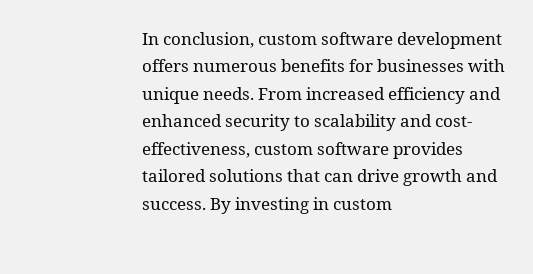In conclusion, custom software development offers numerous benefits for businesses with unique needs. From increased efficiency and enhanced security to scalability and cost-effectiveness, custom software provides tailored solutions that can drive growth and success. By investing in custom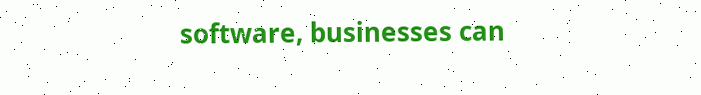software, businesses can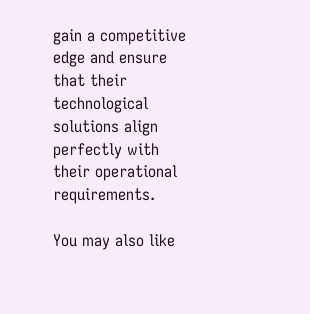gain a competitive edge and ensure that their technological solutions align perfectly with their operational requirements.

You may also like